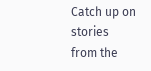Catch up on stories from the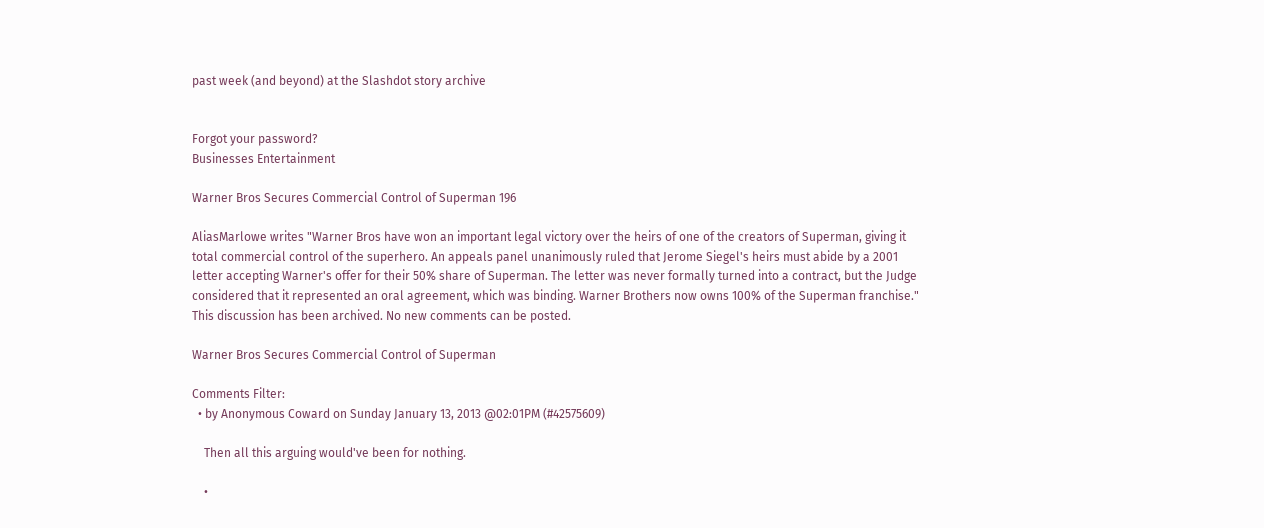past week (and beyond) at the Slashdot story archive


Forgot your password?
Businesses Entertainment

Warner Bros Secures Commercial Control of Superman 196

AliasMarlowe writes "Warner Bros have won an important legal victory over the heirs of one of the creators of Superman, giving it total commercial control of the superhero. An appeals panel unanimously ruled that Jerome Siegel's heirs must abide by a 2001 letter accepting Warner's offer for their 50% share of Superman. The letter was never formally turned into a contract, but the Judge considered that it represented an oral agreement, which was binding. Warner Brothers now owns 100% of the Superman franchise."
This discussion has been archived. No new comments can be posted.

Warner Bros Secures Commercial Control of Superman

Comments Filter:
  • by Anonymous Coward on Sunday January 13, 2013 @02:01PM (#42575609)

    Then all this arguing would've been for nothing.

    •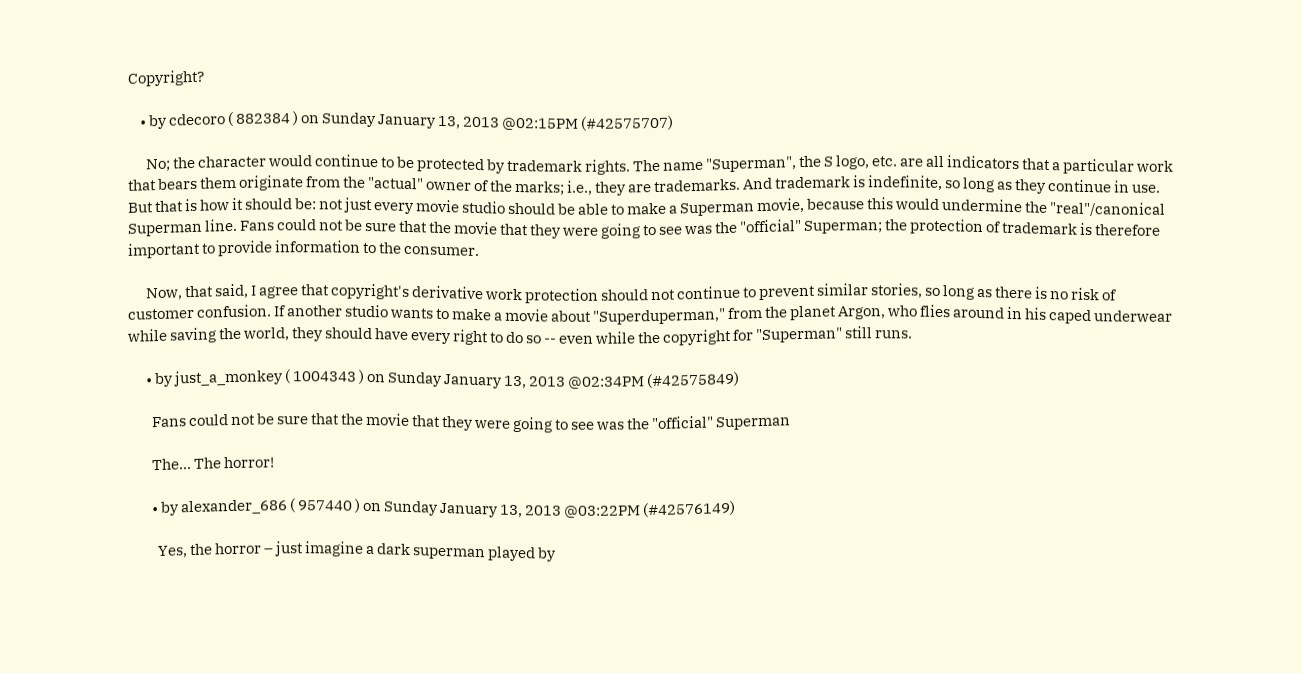Copyright?

    • by cdecoro ( 882384 ) on Sunday January 13, 2013 @02:15PM (#42575707)

      No; the character would continue to be protected by trademark rights. The name "Superman", the S logo, etc. are all indicators that a particular work that bears them originate from the "actual" owner of the marks; i.e., they are trademarks. And trademark is indefinite, so long as they continue in use. But that is how it should be: not just every movie studio should be able to make a Superman movie, because this would undermine the "real"/canonical Superman line. Fans could not be sure that the movie that they were going to see was the "official" Superman; the protection of trademark is therefore important to provide information to the consumer.

      Now, that said, I agree that copyright's derivative work protection should not continue to prevent similar stories, so long as there is no risk of customer confusion. If another studio wants to make a movie about "Superduperman," from the planet Argon, who flies around in his caped underwear while saving the world, they should have every right to do so -- even while the copyright for "Superman" still runs.

      • by just_a_monkey ( 1004343 ) on Sunday January 13, 2013 @02:34PM (#42575849)

        Fans could not be sure that the movie that they were going to see was the "official" Superman

        The... The horror!

        • by alexander_686 ( 957440 ) on Sunday January 13, 2013 @03:22PM (#42576149)

          Yes, the horror – just imagine a dark superman played by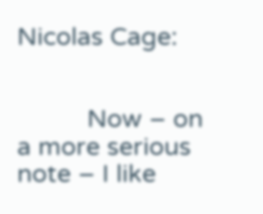Nicolas Cage:


          Now – on a more serious note – I like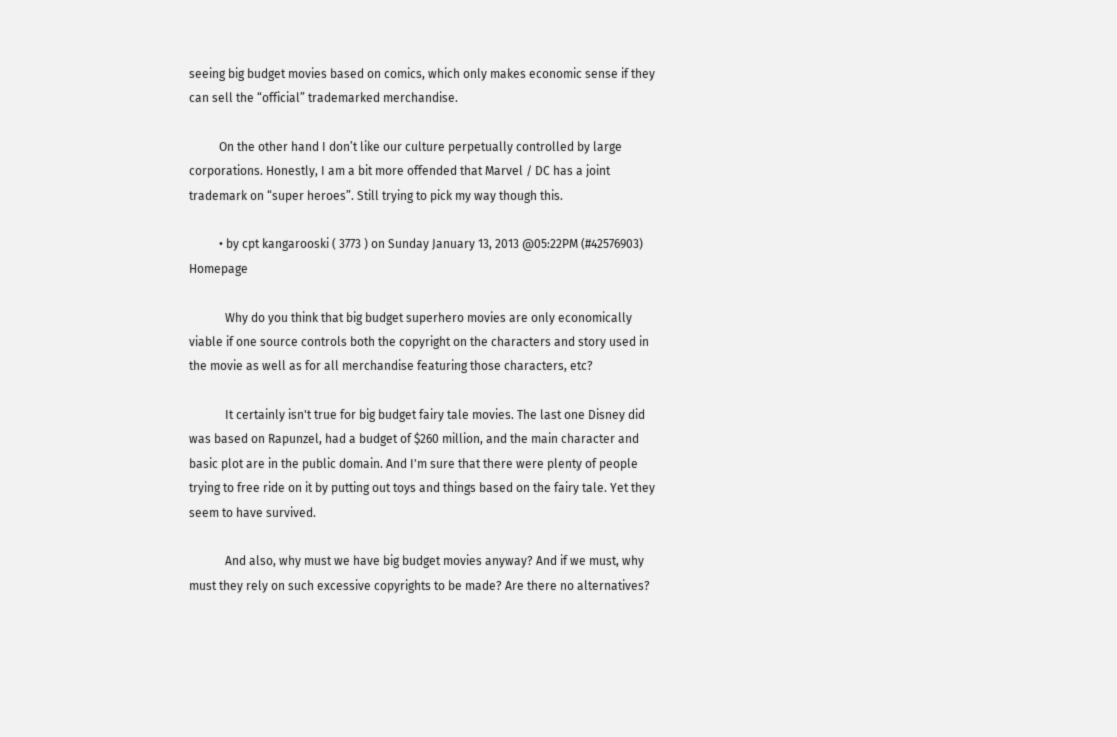seeing big budget movies based on comics, which only makes economic sense if they can sell the “official” trademarked merchandise.

          On the other hand I don’t like our culture perpetually controlled by large corporations. Honestly, I am a bit more offended that Marvel / DC has a joint trademark on “super heroes”. Still trying to pick my way though this.

          • by cpt kangarooski ( 3773 ) on Sunday January 13, 2013 @05:22PM (#42576903) Homepage

            Why do you think that big budget superhero movies are only economically viable if one source controls both the copyright on the characters and story used in the movie as well as for all merchandise featuring those characters, etc?

            It certainly isn't true for big budget fairy tale movies. The last one Disney did was based on Rapunzel, had a budget of $260 million, and the main character and basic plot are in the public domain. And I'm sure that there were plenty of people trying to free ride on it by putting out toys and things based on the fairy tale. Yet they seem to have survived.

            And also, why must we have big budget movies anyway? And if we must, why must they rely on such excessive copyrights to be made? Are there no alternatives?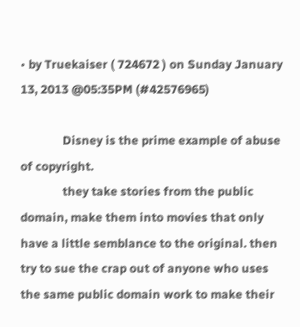• by Truekaiser ( 724672 ) on Sunday January 13, 2013 @05:35PM (#42576965)

              Disney is the prime example of abuse of copyright.
              they take stories from the public domain, make them into movies that only have a little semblance to the original. then try to sue the crap out of anyone who uses the same public domain work to make their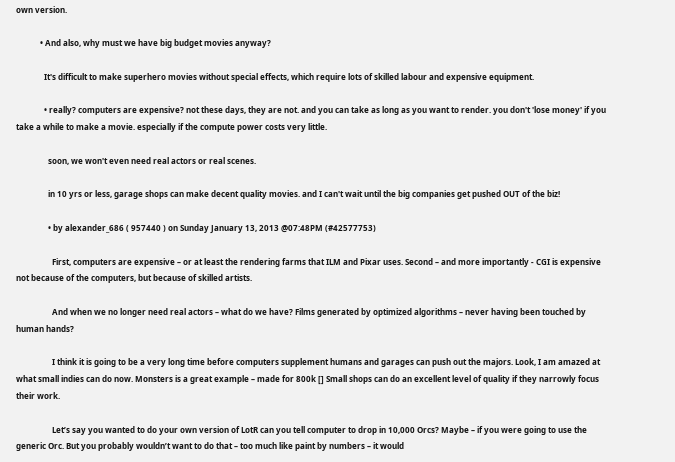own version.

            • And also, why must we have big budget movies anyway?

              It's difficult to make superhero movies without special effects, which require lots of skilled labour and expensive equipment.

              • really? computers are expensive? not these days, they are not. and you can take as long as you want to render. you don't 'lose money' if you take a while to make a movie. especially if the compute power costs very little.

                soon, we won't even need real actors or real scenes.

                in 10 yrs or less, garage shops can make decent quality movies. and I can't wait until the big companies get pushed OUT of the biz!

                • by alexander_686 ( 957440 ) on Sunday January 13, 2013 @07:48PM (#42577753)

                  First, computers are expensive – or at least the rendering farms that ILM and Pixar uses. Second – and more importantly - CGI is expensive not because of the computers, but because of skilled artists.

                  And when we no longer need real actors – what do we have? Films generated by optimized algorithms – never having been touched by human hands?

                  I think it is going to be a very long time before computers supplement humans and garages can push out the majors. Look, I am amazed at what small indies can do now. Monsters is a great example – made for 800k [] Small shops can do an excellent level of quality if they narrowly focus their work.

                  Let’s say you wanted to do your own version of LotR can you tell computer to drop in 10,000 Orcs? Maybe – if you were going to use the generic Orc. But you probably wouldn’t want to do that – too much like paint by numbers – it would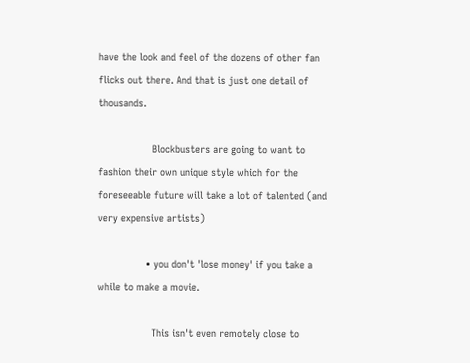have the look and feel of the dozens of other fan flicks out there. And that is just one detail of thousands.

                  Blockbusters are going to want to fashion their own unique style which for the foreseeable future will take a lot of talented (and very expensive artists)

                • you don't 'lose money' if you take a while to make a movie.

                  This isn't even remotely close to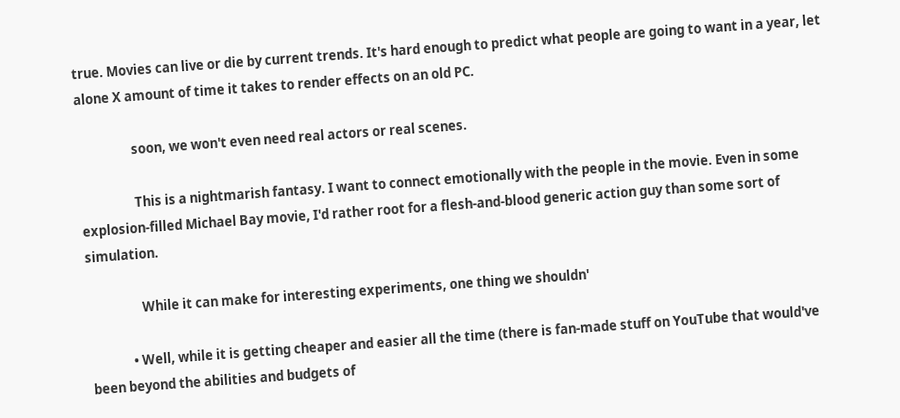true. Movies can live or die by current trends. It's hard enough to predict what people are going to want in a year, let alone X amount of time it takes to render effects on an old PC.

                  soon, we won't even need real actors or real scenes.

                  This is a nightmarish fantasy. I want to connect emotionally with the people in the movie. Even in some explosion-filled Michael Bay movie, I'd rather root for a flesh-and-blood generic action guy than some sort of simulation.

                  While it can make for interesting experiments, one thing we shouldn'

              • Well, while it is getting cheaper and easier all the time (there is fan-made stuff on YouTube that would've been beyond the abilities and budgets of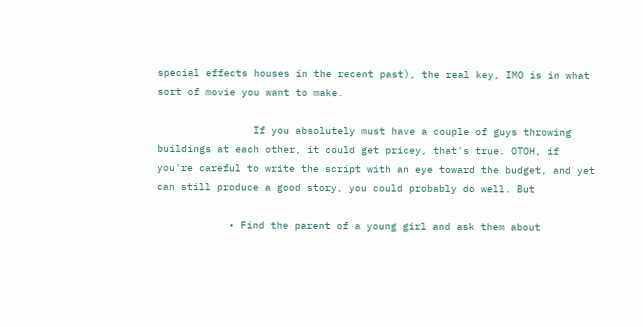special effects houses in the recent past), the real key, IMO is in what sort of movie you want to make.

                If you absolutely must have a couple of guys throwing buildings at each other, it could get pricey, that's true. OTOH, if you're careful to write the script with an eye toward the budget, and yet can still produce a good story, you could probably do well. But

            • Find the parent of a young girl and ask them about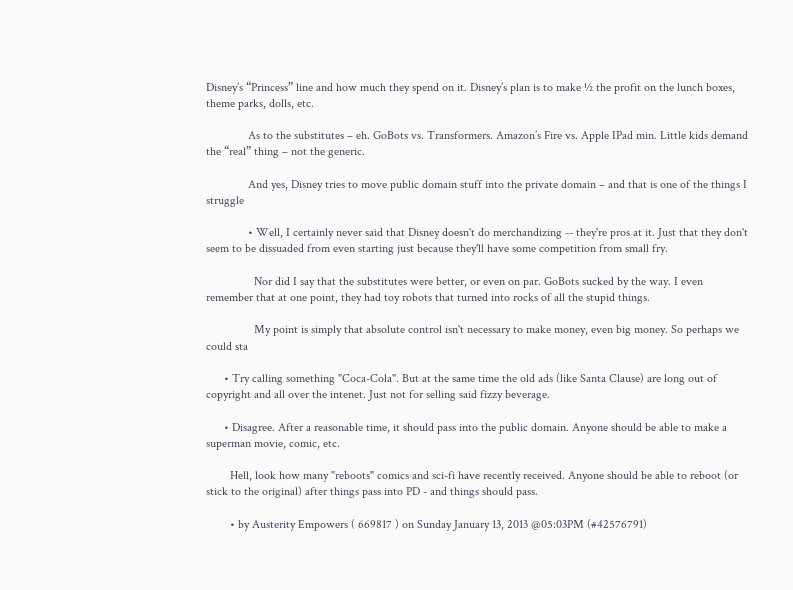Disney’s “Princess” line and how much they spend on it. Disney’s plan is to make ½ the profit on the lunch boxes, theme parks, dolls, etc.

              As to the substitutes – eh. GoBots vs. Transformers. Amazon’s Fire vs. Apple IPad min. Little kids demand the “real” thing – not the generic.

              And yes, Disney tries to move public domain stuff into the private domain – and that is one of the things I struggle

              • Well, I certainly never said that Disney doesn't do merchandizing -- they're pros at it. Just that they don't seem to be dissuaded from even starting just because they'll have some competition from small fry.

                Nor did I say that the substitutes were better, or even on par. GoBots sucked by the way. I even remember that at one point, they had toy robots that turned into rocks of all the stupid things.

                My point is simply that absolute control isn't necessary to make money, even big money. So perhaps we could sta

      • Try calling something "Coca-Cola". But at the same time the old ads (like Santa Clause) are long out of copyright and all over the intenet. Just not for selling said fizzy beverage.

      • Disagree. After a reasonable time, it should pass into the public domain. Anyone should be able to make a superman movie, comic, etc.

        Hell, look how many "reboots" comics and sci-fi have recently received. Anyone should be able to reboot (or stick to the original) after things pass into PD - and things should pass.

        • by Austerity Empowers ( 669817 ) on Sunday January 13, 2013 @05:03PM (#42576791)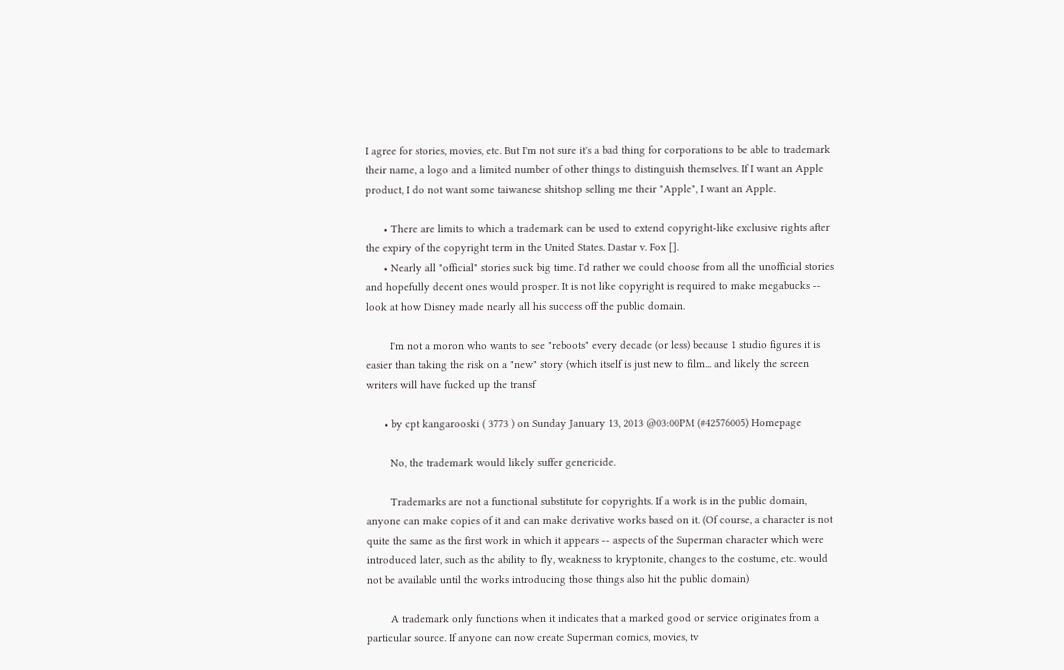I agree for stories, movies, etc. But I'm not sure it's a bad thing for corporations to be able to trademark their name, a logo and a limited number of other things to distinguish themselves. If I want an Apple product, I do not want some taiwanese shitshop selling me their "Apple", I want an Apple.

      • There are limits to which a trademark can be used to extend copyright-like exclusive rights after the expiry of the copyright term in the United States. Dastar v. Fox [].
      • Nearly all "official" stories suck big time. I'd rather we could choose from all the unofficial stories and hopefully decent ones would prosper. It is not like copyright is required to make megabucks -- look at how Disney made nearly all his success off the public domain.

        I'm not a moron who wants to see "reboots" every decade (or less) because 1 studio figures it is easier than taking the risk on a "new" story (which itself is just new to film... and likely the screen writers will have fucked up the transf

      • by cpt kangarooski ( 3773 ) on Sunday January 13, 2013 @03:00PM (#42576005) Homepage

        No, the trademark would likely suffer genericide.

        Trademarks are not a functional substitute for copyrights. If a work is in the public domain, anyone can make copies of it and can make derivative works based on it. (Of course, a character is not quite the same as the first work in which it appears -- aspects of the Superman character which were introduced later, such as the ability to fly, weakness to kryptonite, changes to the costume, etc. would not be available until the works introducing those things also hit the public domain)

        A trademark only functions when it indicates that a marked good or service originates from a particular source. If anyone can now create Superman comics, movies, tv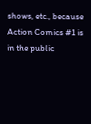shows, etc., because Action Comics #1 is in the public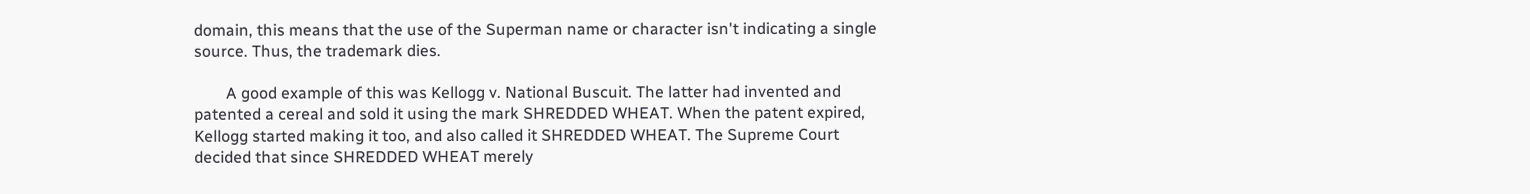domain, this means that the use of the Superman name or character isn't indicating a single source. Thus, the trademark dies.

        A good example of this was Kellogg v. National Buscuit. The latter had invented and patented a cereal and sold it using the mark SHREDDED WHEAT. When the patent expired, Kellogg started making it too, and also called it SHREDDED WHEAT. The Supreme Court decided that since SHREDDED WHEAT merely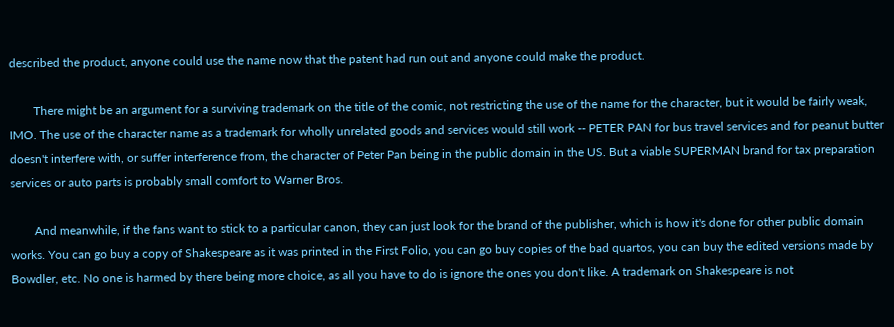described the product, anyone could use the name now that the patent had run out and anyone could make the product.

        There might be an argument for a surviving trademark on the title of the comic, not restricting the use of the name for the character, but it would be fairly weak, IMO. The use of the character name as a trademark for wholly unrelated goods and services would still work -- PETER PAN for bus travel services and for peanut butter doesn't interfere with, or suffer interference from, the character of Peter Pan being in the public domain in the US. But a viable SUPERMAN brand for tax preparation services or auto parts is probably small comfort to Warner Bros.

        And meanwhile, if the fans want to stick to a particular canon, they can just look for the brand of the publisher, which is how it's done for other public domain works. You can go buy a copy of Shakespeare as it was printed in the First Folio, you can go buy copies of the bad quartos, you can buy the edited versions made by Bowdler, etc. No one is harmed by there being more choice, as all you have to do is ignore the ones you don't like. A trademark on Shakespeare is not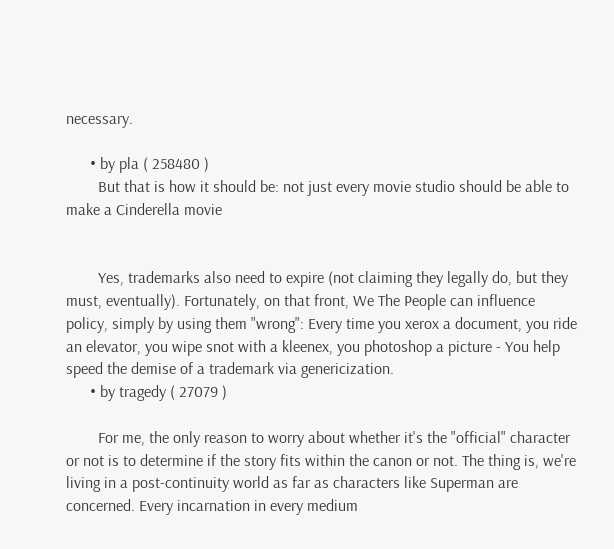necessary.

      • by pla ( 258480 )
        But that is how it should be: not just every movie studio should be able to make a Cinderella movie


        Yes, trademarks also need to expire (not claiming they legally do, but they must, eventually). Fortunately, on that front, We The People can influence policy, simply by using them "wrong": Every time you xerox a document, you ride an elevator, you wipe snot with a kleenex, you photoshop a picture - You help speed the demise of a trademark via genericization.
      • by tragedy ( 27079 )

        For me, the only reason to worry about whether it's the "official" character or not is to determine if the story fits within the canon or not. The thing is, we're living in a post-continuity world as far as characters like Superman are concerned. Every incarnation in every medium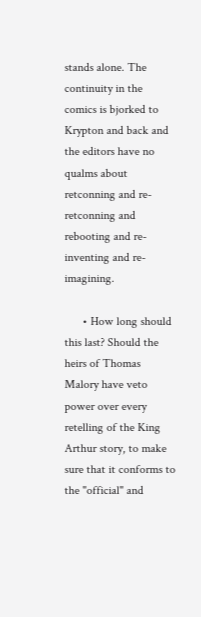stands alone. The continuity in the comics is bjorked to Krypton and back and the editors have no qualms about retconning and re-retconning and rebooting and re-inventing and re-imagining.

      • How long should this last? Should the heirs of Thomas Malory have veto power over every retelling of the King Arthur story, to make sure that it conforms to the "official" and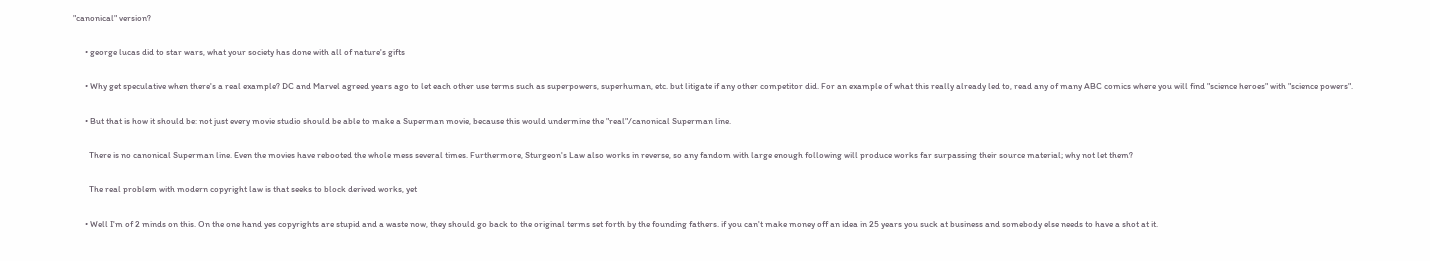"canonical" version?

      • george lucas did to star wars, what your society has done with all of nature's gifts

      • Why get speculative when there's a real example? DC and Marvel agreed years ago to let each other use terms such as superpowers, superhuman, etc. but litigate if any other competitor did. For an example of what this really already led to, read any of many ABC comics where you will find "science heroes" with "science powers".

      • But that is how it should be: not just every movie studio should be able to make a Superman movie, because this would undermine the "real"/canonical Superman line.

        There is no canonical Superman line. Even the movies have rebooted the whole mess several times. Furthermore, Sturgeon's Law also works in reverse, so any fandom with large enough following will produce works far surpassing their source material; why not let them?

        The real problem with modern copyright law is that seeks to block derived works, yet

      • Well I'm of 2 minds on this. On the one hand yes copyrights are stupid and a waste now, they should go back to the original terms set forth by the founding fathers. if you can't make money off an idea in 25 years you suck at business and somebody else needs to have a shot at it.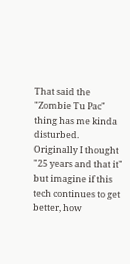That said the "Zombie Tu Pac" thing has me kinda disturbed. Originally I thought "25 years and that it" but imagine if this tech continues to get better, how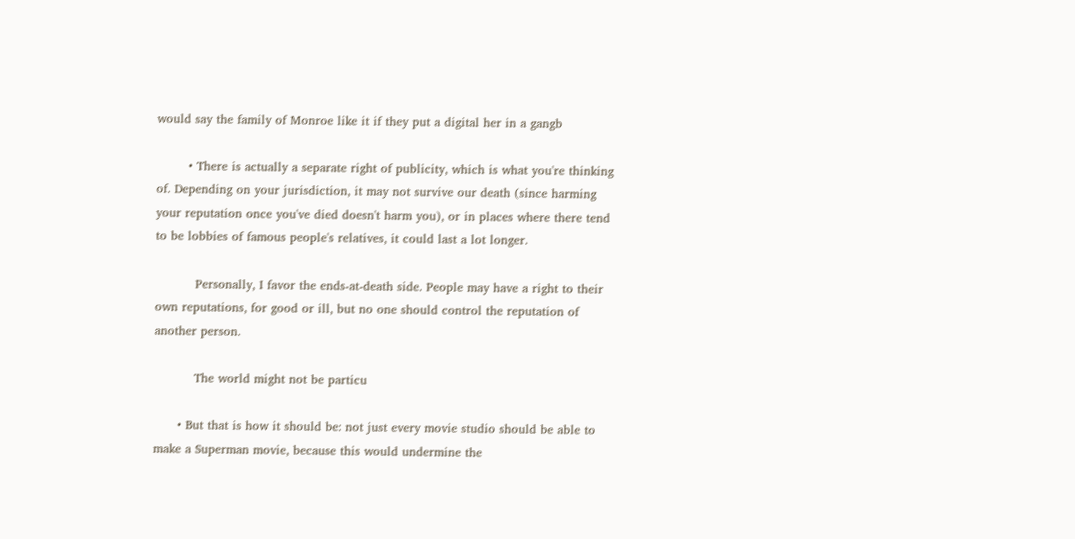would say the family of Monroe like it if they put a digital her in a gangb

        • There is actually a separate right of publicity, which is what you're thinking of. Depending on your jurisdiction, it may not survive our death (since harming your reputation once you've died doesn't harm you), or in places where there tend to be lobbies of famous people's relatives, it could last a lot longer.

          Personally, I favor the ends-at-death side. People may have a right to their own reputations, for good or ill, but no one should control the reputation of another person.

          The world might not be particu

      • But that is how it should be: not just every movie studio should be able to make a Superman movie, because this would undermine the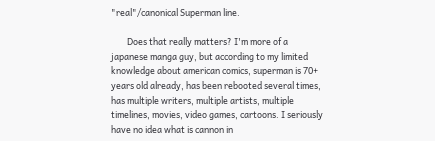"real"/canonical Superman line.

        Does that really matters? I'm more of a japanese manga guy, but according to my limited knowledge about american comics, superman is 70+ years old already, has been rebooted several times, has multiple writers, multiple artists, multiple timelines, movies, video games, cartoons. I seriously have no idea what is cannon in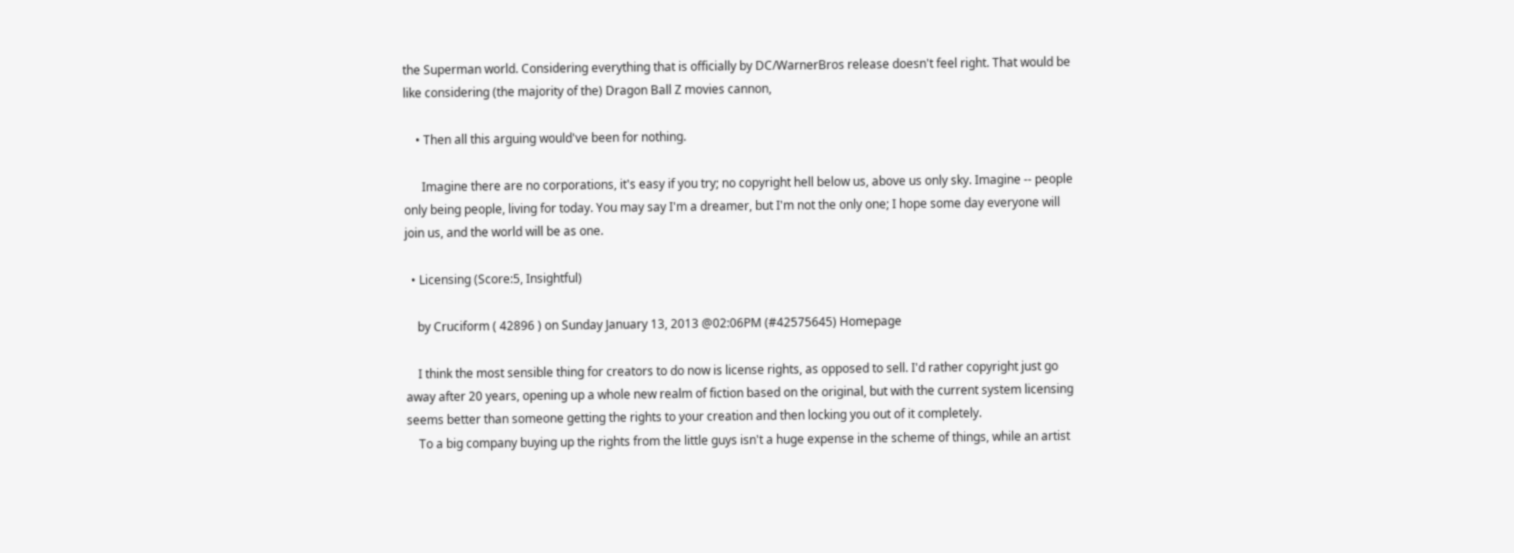the Superman world. Considering everything that is officially by DC/WarnerBros release doesn't feel right. That would be like considering (the majority of the) Dragon Ball Z movies cannon,

    • Then all this arguing would've been for nothing.

      Imagine there are no corporations, it's easy if you try; no copyright hell below us, above us only sky. Imagine -- people only being people, living for today. You may say I'm a dreamer, but I'm not the only one; I hope some day everyone will join us, and the world will be as one.

  • Licensing (Score:5, Insightful)

    by Cruciform ( 42896 ) on Sunday January 13, 2013 @02:06PM (#42575645) Homepage

    I think the most sensible thing for creators to do now is license rights, as opposed to sell. I'd rather copyright just go away after 20 years, opening up a whole new realm of fiction based on the original, but with the current system licensing seems better than someone getting the rights to your creation and then locking you out of it completely.
    To a big company buying up the rights from the little guys isn't a huge expense in the scheme of things, while an artist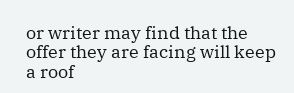or writer may find that the offer they are facing will keep a roof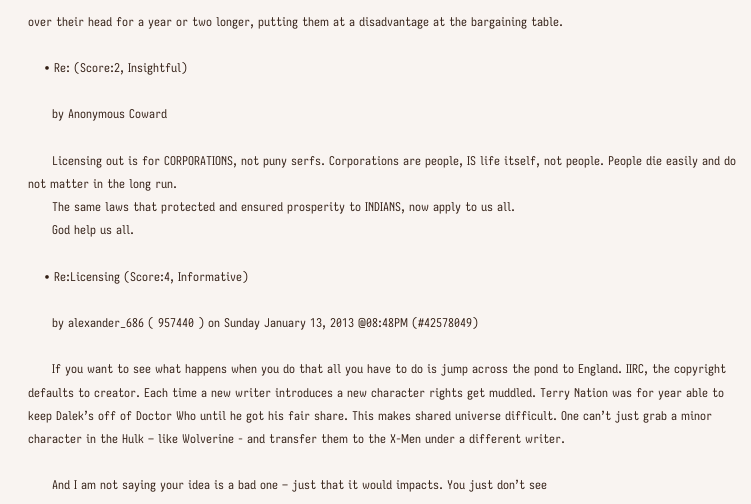over their head for a year or two longer, putting them at a disadvantage at the bargaining table.

    • Re: (Score:2, Insightful)

      by Anonymous Coward

      Licensing out is for CORPORATIONS, not puny serfs. Corporations are people, IS life itself, not people. People die easily and do not matter in the long run.
      The same laws that protected and ensured prosperity to INDIANS, now apply to us all.
      God help us all.

    • Re:Licensing (Score:4, Informative)

      by alexander_686 ( 957440 ) on Sunday January 13, 2013 @08:48PM (#42578049)

      If you want to see what happens when you do that all you have to do is jump across the pond to England. IIRC, the copyright defaults to creator. Each time a new writer introduces a new character rights get muddled. Terry Nation was for year able to keep Dalek’s off of Doctor Who until he got his fair share. This makes shared universe difficult. One can’t just grab a minor character in the Hulk – like Wolverine - and transfer them to the X-Men under a different writer.

      And I am not saying your idea is a bad one – just that it would impacts. You just don’t see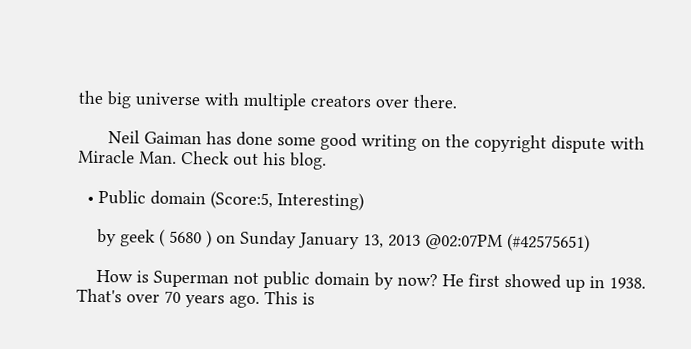the big universe with multiple creators over there.

      Neil Gaiman has done some good writing on the copyright dispute with Miracle Man. Check out his blog.

  • Public domain (Score:5, Interesting)

    by geek ( 5680 ) on Sunday January 13, 2013 @02:07PM (#42575651)

    How is Superman not public domain by now? He first showed up in 1938. That's over 70 years ago. This is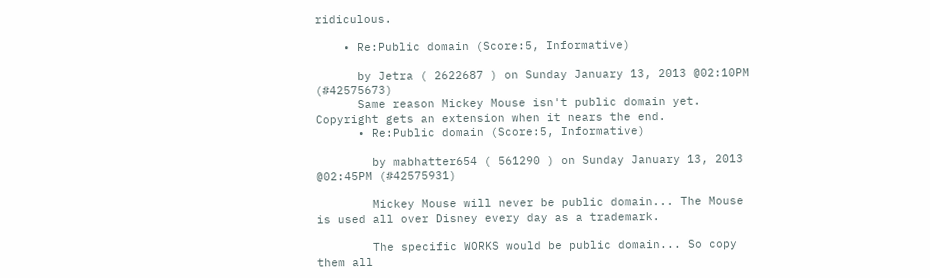ridiculous.

    • Re:Public domain (Score:5, Informative)

      by Jetra ( 2622687 ) on Sunday January 13, 2013 @02:10PM (#42575673)
      Same reason Mickey Mouse isn't public domain yet. Copyright gets an extension when it nears the end.
      • Re:Public domain (Score:5, Informative)

        by mabhatter654 ( 561290 ) on Sunday January 13, 2013 @02:45PM (#42575931)

        Mickey Mouse will never be public domain... The Mouse is used all over Disney every day as a trademark.

        The specific WORKS would be public domain... So copy them all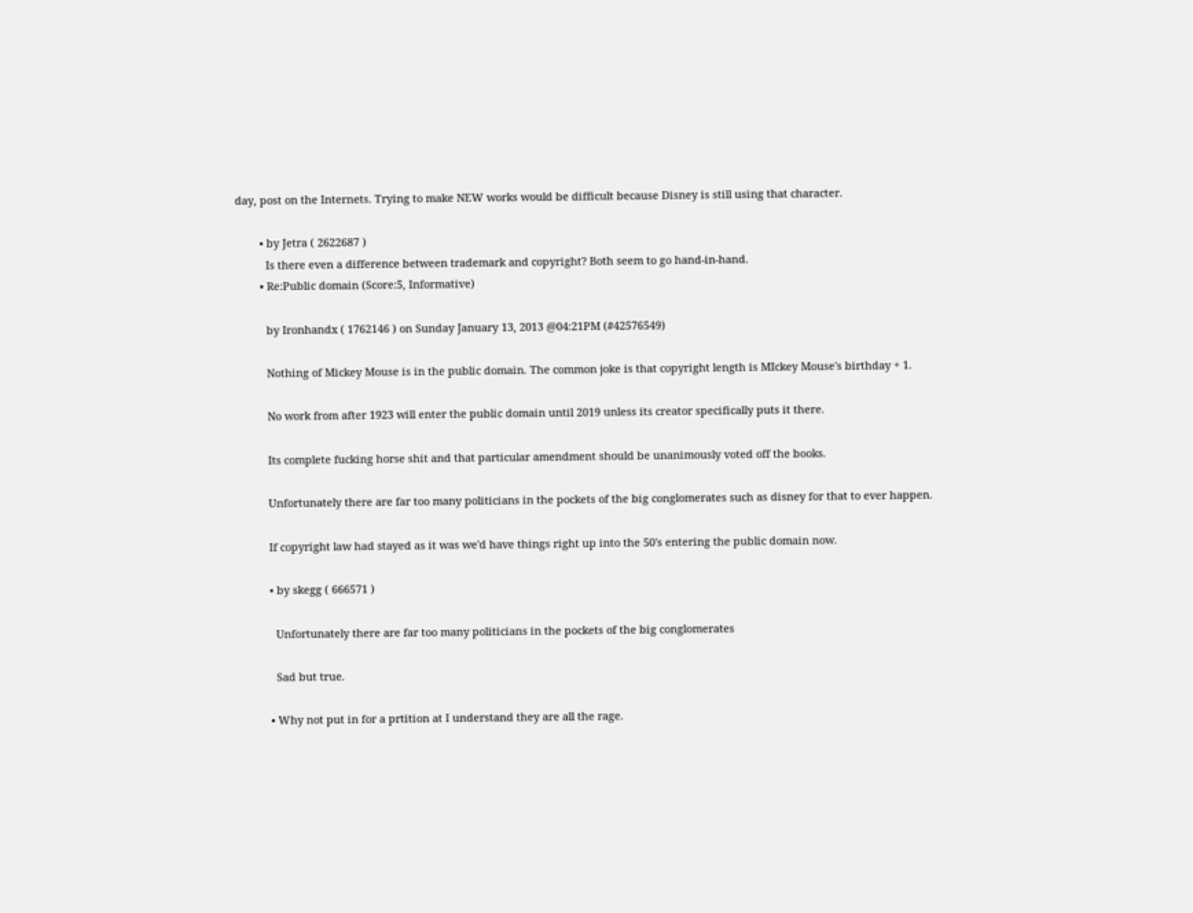day, post on the Internets. Trying to make NEW works would be difficult because Disney is still using that character.

        • by Jetra ( 2622687 )
          Is there even a difference between trademark and copyright? Both seem to go hand-in-hand.
        • Re:Public domain (Score:5, Informative)

          by Ironhandx ( 1762146 ) on Sunday January 13, 2013 @04:21PM (#42576549)

          Nothing of Mickey Mouse is in the public domain. The common joke is that copyright length is MIckey Mouse's birthday + 1.

          No work from after 1923 will enter the public domain until 2019 unless its creator specifically puts it there.

          Its complete fucking horse shit and that particular amendment should be unanimously voted off the books.

          Unfortunately there are far too many politicians in the pockets of the big conglomerates such as disney for that to ever happen.

          If copyright law had stayed as it was we'd have things right up into the 50's entering the public domain now.

          • by skegg ( 666571 )

            Unfortunately there are far too many politicians in the pockets of the big conglomerates

            Sad but true.

          • Why not put in for a prtition at I understand they are all the rage.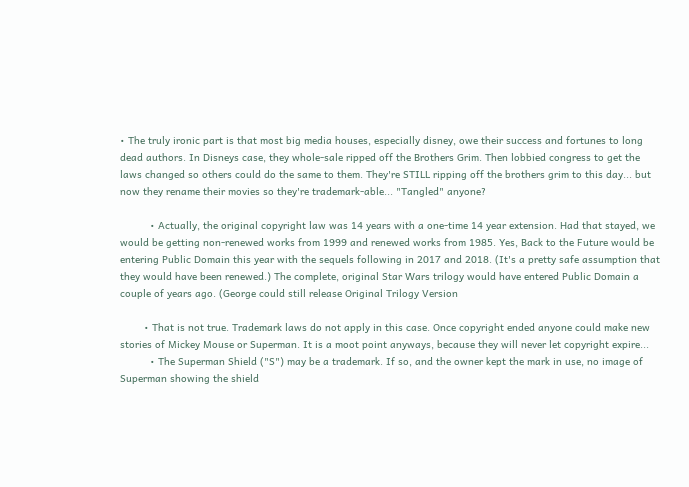• The truly ironic part is that most big media houses, especially disney, owe their success and fortunes to long dead authors. In Disneys case, they whole-sale ripped off the Brothers Grim. Then lobbied congress to get the laws changed so others could do the same to them. They're STILL ripping off the brothers grim to this day... but now they rename their movies so they're trademark-able... "Tangled" anyone?

          • Actually, the original copyright law was 14 years with a one-time 14 year extension. Had that stayed, we would be getting non-renewed works from 1999 and renewed works from 1985. Yes, Back to the Future would be entering Public Domain this year with the sequels following in 2017 and 2018. (It's a pretty safe assumption that they would have been renewed.) The complete, original Star Wars trilogy would have entered Public Domain a couple of years ago. (George could still release Original Trilogy Version

        • That is not true. Trademark laws do not apply in this case. Once copyright ended anyone could make new stories of Mickey Mouse or Superman. It is a moot point anyways, because they will never let copyright expire...
          • The Superman Shield ("S") may be a trademark. If so, and the owner kept the mark in use, no image of Superman showing the shield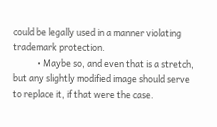could be legally used in a manner violating trademark protection.
            • Maybe so, and even that is a stretch, but any slightly modified image should serve to replace it, if that were the case.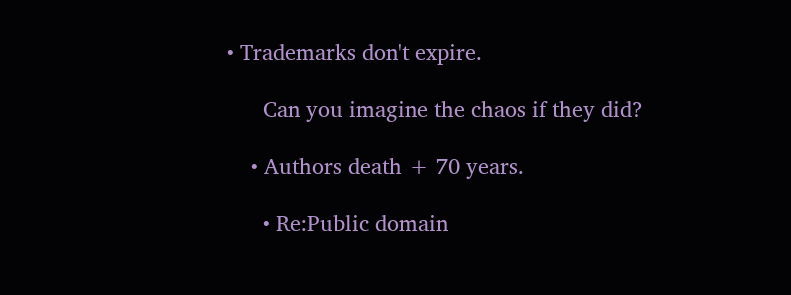• Trademarks don't expire.

      Can you imagine the chaos if they did?

    • Authors death + 70 years.

      • Re:Public domain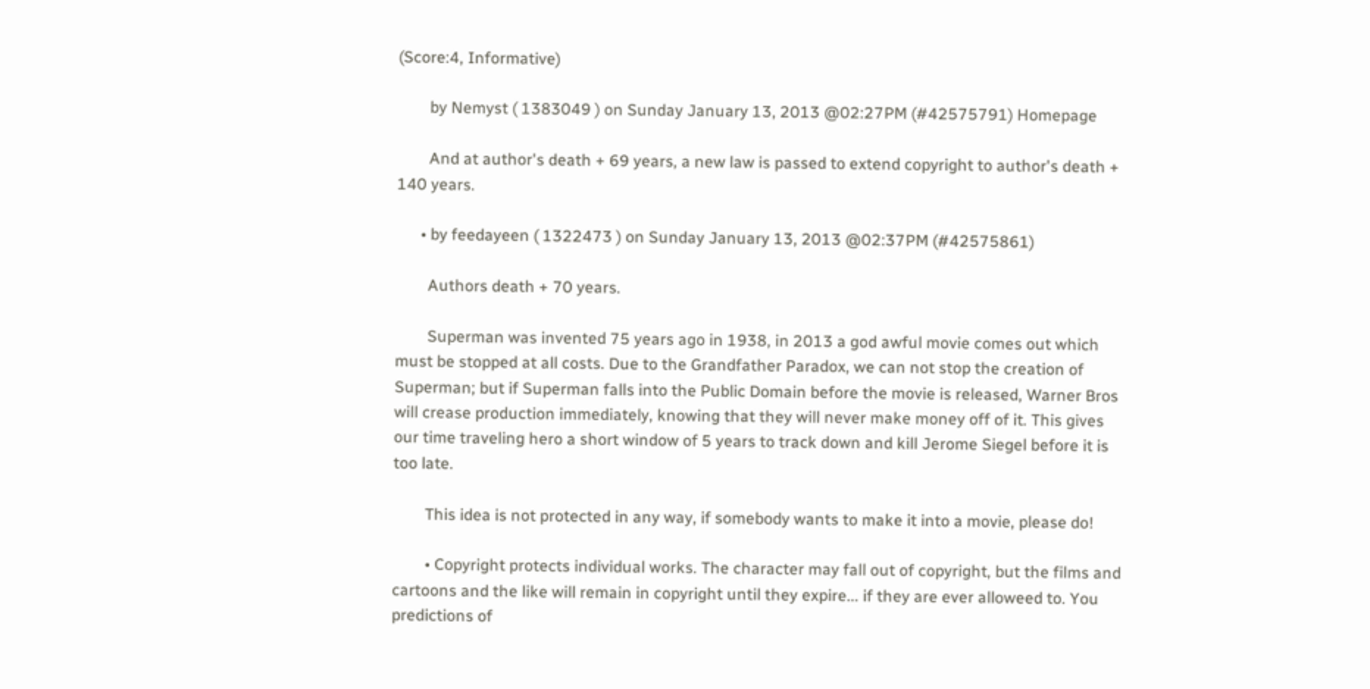(Score:4, Informative)

        by Nemyst ( 1383049 ) on Sunday January 13, 2013 @02:27PM (#42575791) Homepage

        And at author's death + 69 years, a new law is passed to extend copyright to author's death + 140 years.

      • by feedayeen ( 1322473 ) on Sunday January 13, 2013 @02:37PM (#42575861)

        Authors death + 70 years.

        Superman was invented 75 years ago in 1938, in 2013 a god awful movie comes out which must be stopped at all costs. Due to the Grandfather Paradox, we can not stop the creation of Superman; but if Superman falls into the Public Domain before the movie is released, Warner Bros will crease production immediately, knowing that they will never make money off of it. This gives our time traveling hero a short window of 5 years to track down and kill Jerome Siegel before it is too late.

        This idea is not protected in any way, if somebody wants to make it into a movie, please do!

        • Copyright protects individual works. The character may fall out of copyright, but the films and cartoons and the like will remain in copyright until they expire... if they are ever alloweed to. You predictions of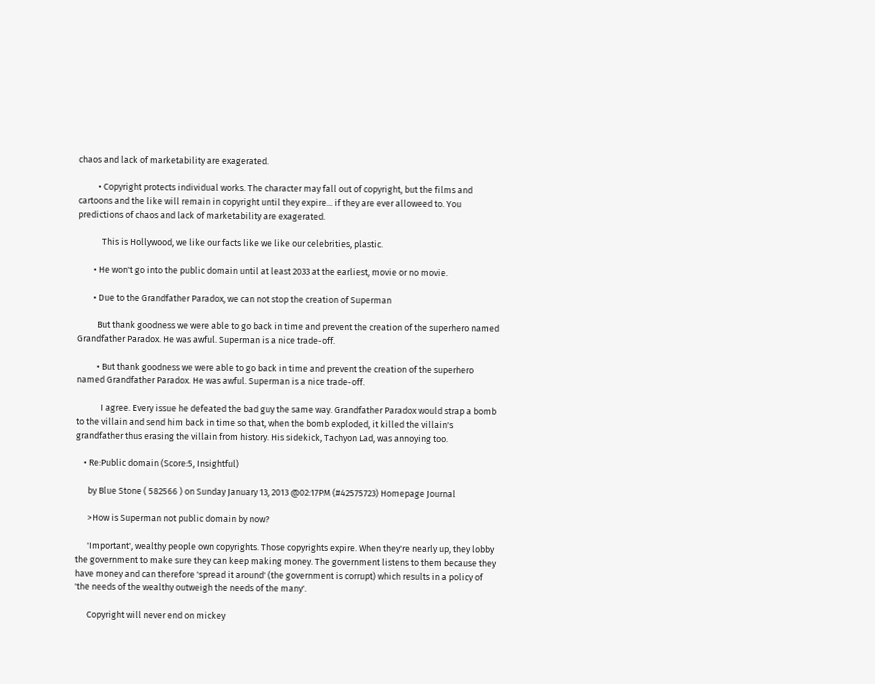chaos and lack of marketability are exagerated.

          • Copyright protects individual works. The character may fall out of copyright, but the films and cartoons and the like will remain in copyright until they expire... if they are ever alloweed to. You predictions of chaos and lack of marketability are exagerated.

            This is Hollywood, we like our facts like we like our celebrities, plastic.

        • He won't go into the public domain until at least 2033 at the earliest, movie or no movie.

        • Due to the Grandfather Paradox, we can not stop the creation of Superman

          But thank goodness we were able to go back in time and prevent the creation of the superhero named Grandfather Paradox. He was awful. Superman is a nice trade-off.

          • But thank goodness we were able to go back in time and prevent the creation of the superhero named Grandfather Paradox. He was awful. Superman is a nice trade-off.

            I agree. Every issue he defeated the bad guy the same way. Grandfather Paradox would strap a bomb to the villain and send him back in time so that, when the bomb exploded, it killed the villain's grandfather thus erasing the villain from history. His sidekick, Tachyon Lad, was annoying too.

    • Re:Public domain (Score:5, Insightful)

      by Blue Stone ( 582566 ) on Sunday January 13, 2013 @02:17PM (#42575723) Homepage Journal

      >How is Superman not public domain by now?

      'Important', wealthy people own copyrights. Those copyrights expire. When they're nearly up, they lobby the government to make sure they can keep making money. The government listens to them because they have money and can therefore 'spread it around' (the government is corrupt) which results in a policy of 'the needs of the wealthy outweigh the needs of the many'.

      Copyright will never end on mickey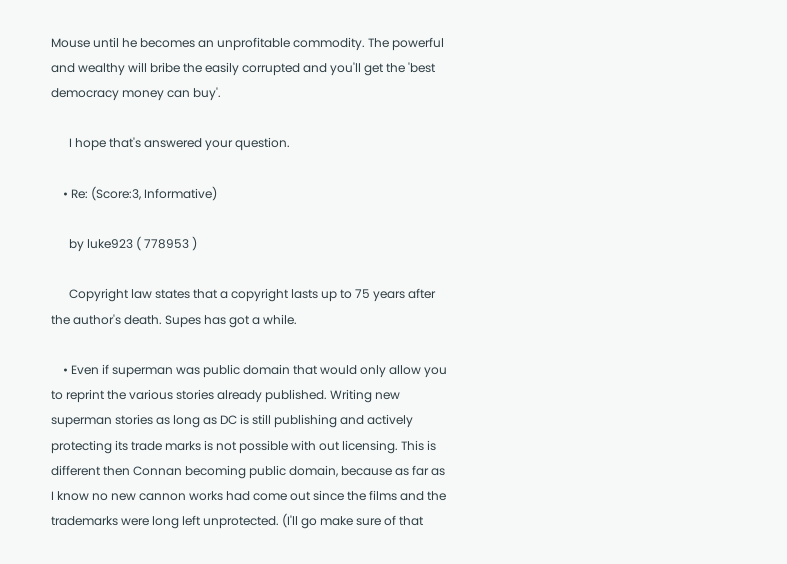Mouse until he becomes an unprofitable commodity. The powerful and wealthy will bribe the easily corrupted and you'll get the 'best democracy money can buy'.

      I hope that's answered your question.

    • Re: (Score:3, Informative)

      by luke923 ( 778953 )

      Copyright law states that a copyright lasts up to 75 years after the author's death. Supes has got a while.

    • Even if superman was public domain that would only allow you to reprint the various stories already published. Writing new superman stories as long as DC is still publishing and actively protecting its trade marks is not possible with out licensing. This is different then Connan becoming public domain, because as far as I know no new cannon works had come out since the films and the trademarks were long left unprotected. (I'll go make sure of that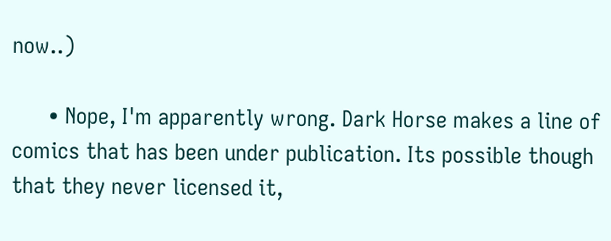now..)

      • Nope, I'm apparently wrong. Dark Horse makes a line of comics that has been under publication. Its possible though that they never licensed it,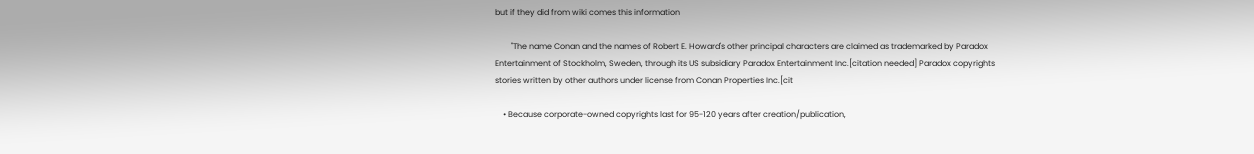but if they did from wiki comes this information

        "The name Conan and the names of Robert E. Howard's other principal characters are claimed as trademarked by Paradox Entertainment of Stockholm, Sweden, through its US subsidiary Paradox Entertainment Inc.[citation needed] Paradox copyrights stories written by other authors under license from Conan Properties Inc.[cit

    • Because corporate-owned copyrights last for 95-120 years after creation/publication,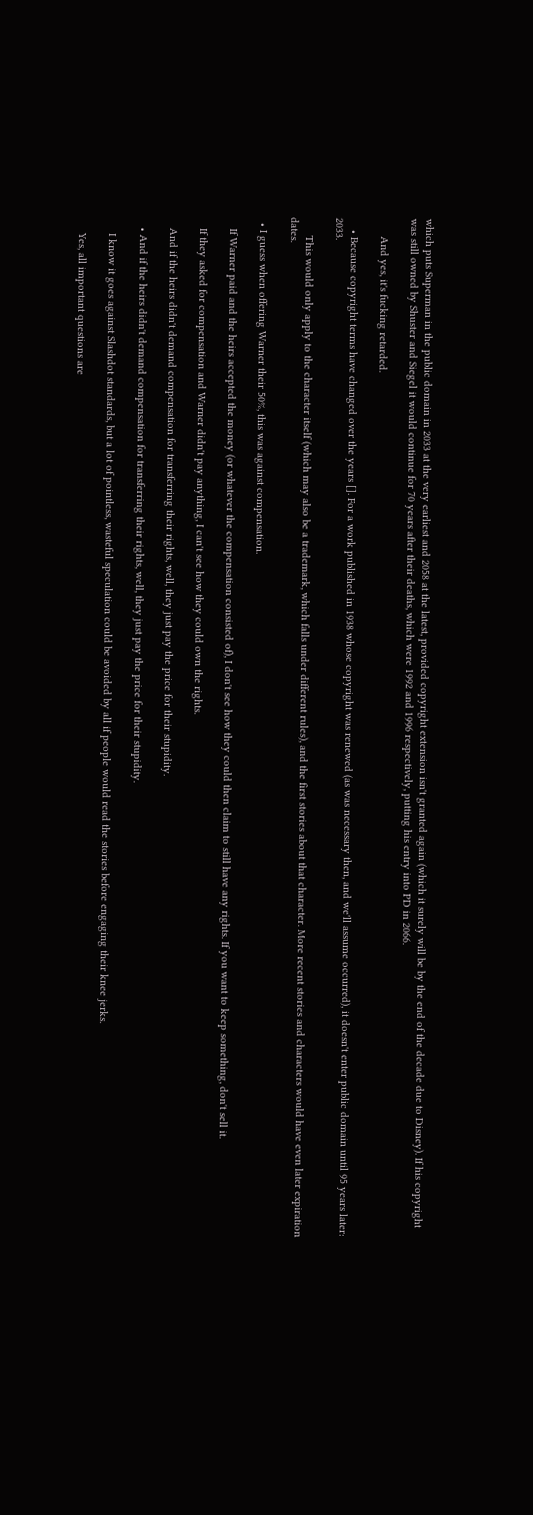which puts Superman in the public domain in 2033 at the very earliest and 2058 at the latest, provided copyright extension isn't granted again (which it surely will be by the end of the decade due to Disney). If his copyright was still owned by Shuster and Siegel it would continue for 70 years after their deaths, which were 1992 and 1996 respectively, putting his entry into PD in 2066.

      And yes, it's fucking retarded.

    • Because copyright terms have changed over the years []. For a work published in 1938 whose copyright was renewed (as was necessary then, and we'll assume occurred), it doesn't enter public domain until 95 years later: 2033.

      This would only apply to the character itself (which may also be a trademark, which falls under different rules), and the first stories about that character. More recent stories and characters would have even later expiration dates.

  • I guess when offering Warner their 50%, this was against compensation.

    If Warner paid and the heirs accepted the money (or whatever the compensation consisted of), I don't see how they could then claim to still have any rights. If you want to keep something, don't sell it.

    If they asked for compensation and Warner didn't pay anything, I can't see how they could own the rights.

    And if the heirs didn't demand compensation for transferring their rights, well, they just pay the price for their stupidity.

    • And if the heirs didn't demand compensation for transferring their rights, well, they just pay the price for their stupidity.

      I know it goes against Slashdot standards, but a lot of pointless, wasteful speculation could be avoided by all if people would read the stories before engaging their knee jerks.

      Yes, all important questions are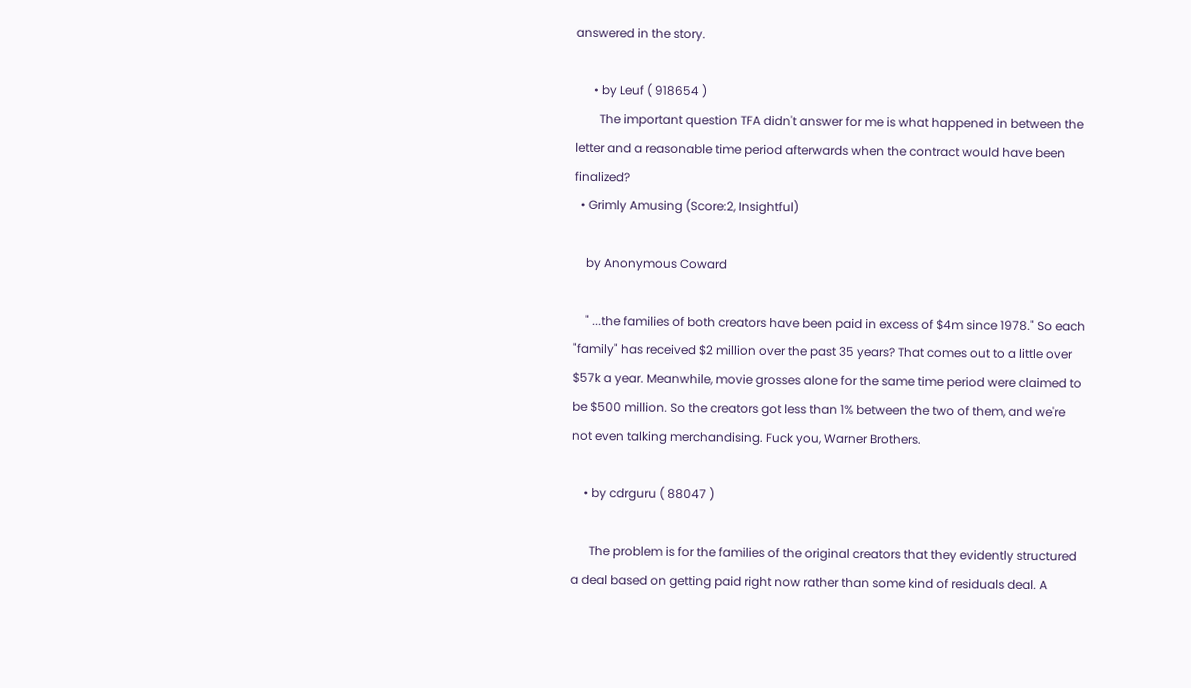answered in the story.

      • by Leuf ( 918654 )
        The important question TFA didn't answer for me is what happened in between the letter and a reasonable time period afterwards when the contract would have been finalized?
  • Grimly Amusing (Score:2, Insightful)

    by Anonymous Coward

    " ...the families of both creators have been paid in excess of $4m since 1978." So each "family" has received $2 million over the past 35 years? That comes out to a little over $57k a year. Meanwhile, movie grosses alone for the same time period were claimed to be $500 million. So the creators got less than 1% between the two of them, and we're not even talking merchandising. Fuck you, Warner Brothers.

    • by cdrguru ( 88047 )

      The problem is for the families of the original creators that they evidently structured a deal based on getting paid right now rather than some kind of residuals deal. A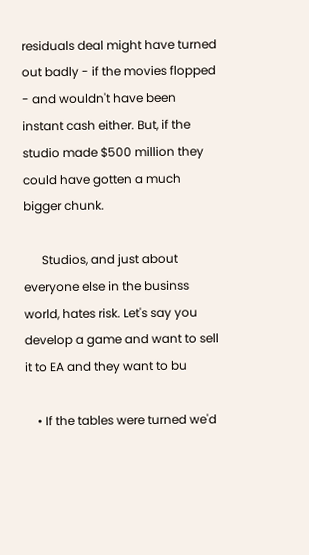residuals deal might have turned out badly - if the movies flopped - and wouldn't have been instant cash either. But, if the studio made $500 million they could have gotten a much bigger chunk.

      Studios, and just about everyone else in the businss world, hates risk. Let's say you develop a game and want to sell it to EA and they want to bu

    • If the tables were turned we'd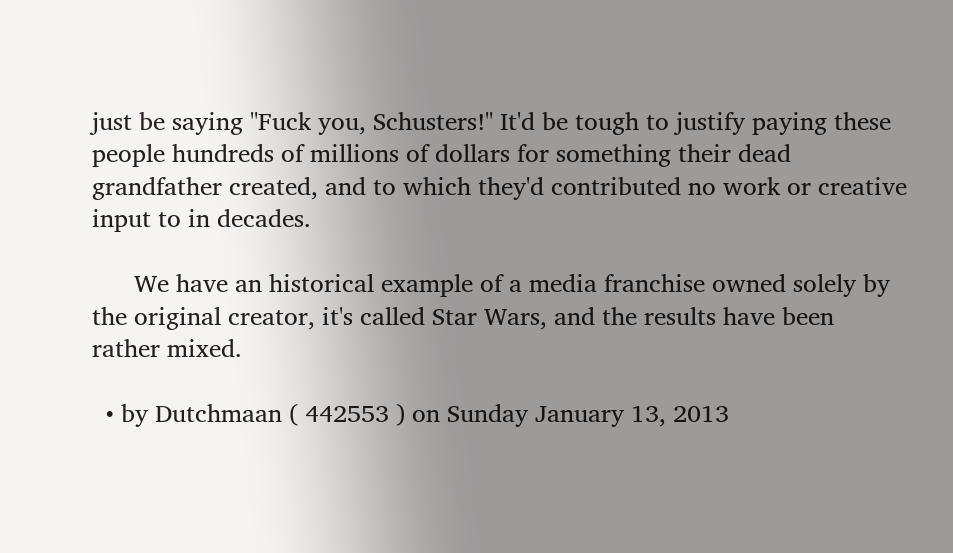just be saying "Fuck you, Schusters!" It'd be tough to justify paying these people hundreds of millions of dollars for something their dead grandfather created, and to which they'd contributed no work or creative input to in decades.

      We have an historical example of a media franchise owned solely by the original creator, it's called Star Wars, and the results have been rather mixed.

  • by Dutchmaan ( 442553 ) on Sunday January 13, 2013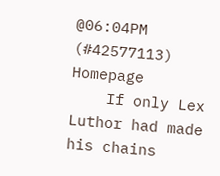@06:04PM (#42577113) Homepage
    If only Lex Luthor had made his chains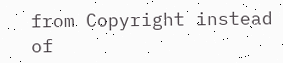from Copyright instead of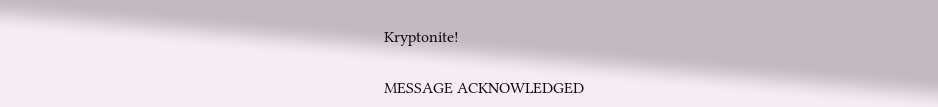Kryptonite!

MESSAGE ACKNOWLEDGED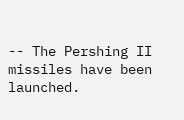-- The Pershing II missiles have been launched.